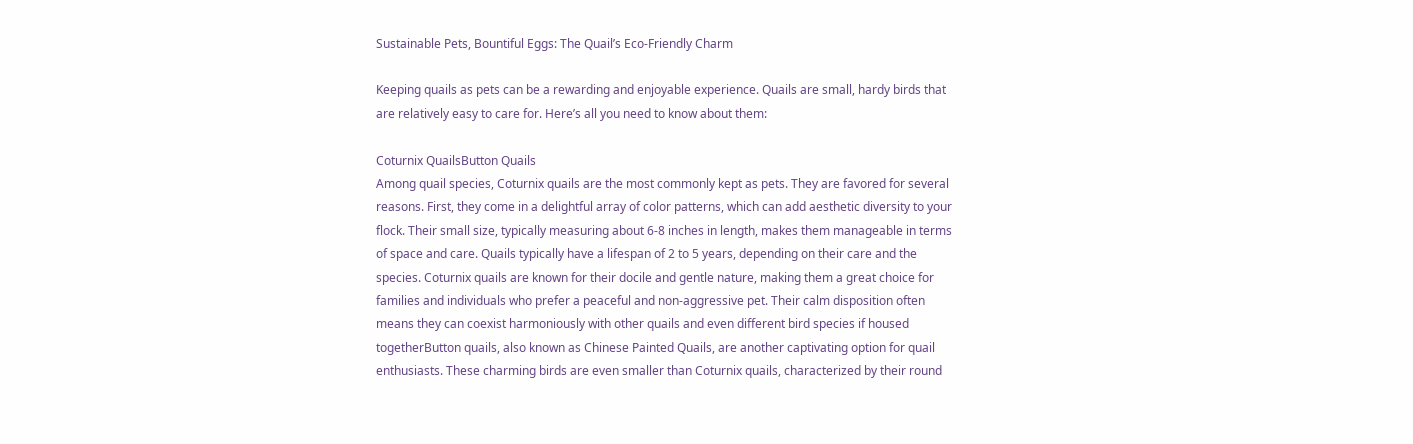Sustainable Pets, Bountiful Eggs: The Quail’s Eco-Friendly Charm

Keeping quails as pets can be a rewarding and enjoyable experience. Quails are small, hardy birds that are relatively easy to care for. Here’s all you need to know about them:

Coturnix QuailsButton Quails
Among quail species, Coturnix quails are the most commonly kept as pets. They are favored for several reasons. First, they come in a delightful array of color patterns, which can add aesthetic diversity to your flock. Their small size, typically measuring about 6-8 inches in length, makes them manageable in terms of space and care. Quails typically have a lifespan of 2 to 5 years, depending on their care and the species. Coturnix quails are known for their docile and gentle nature, making them a great choice for families and individuals who prefer a peaceful and non-aggressive pet. Their calm disposition often means they can coexist harmoniously with other quails and even different bird species if housed togetherButton quails, also known as Chinese Painted Quails, are another captivating option for quail enthusiasts. These charming birds are even smaller than Coturnix quails, characterized by their round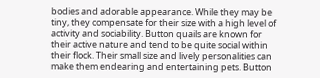bodies and adorable appearance. While they may be tiny, they compensate for their size with a high level of activity and sociability. Button quails are known for their active nature and tend to be quite social within their flock. Their small size and lively personalities can make them endearing and entertaining pets. Button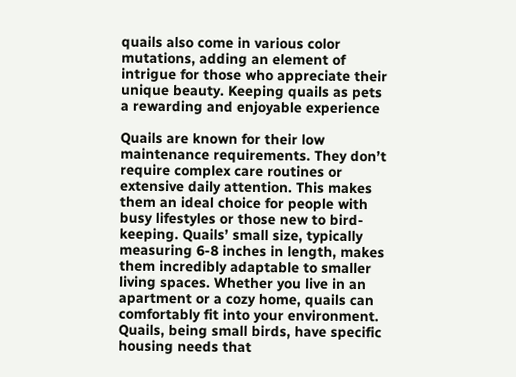quails also come in various color mutations, adding an element of intrigue for those who appreciate their unique beauty. Keeping quails as pets a rewarding and enjoyable experience

Quails are known for their low maintenance requirements. They don’t require complex care routines or extensive daily attention. This makes them an ideal choice for people with busy lifestyles or those new to bird-keeping. Quails’ small size, typically measuring 6-8 inches in length, makes them incredibly adaptable to smaller living spaces. Whether you live in an apartment or a cozy home, quails can comfortably fit into your environment. Quails, being small birds, have specific housing needs that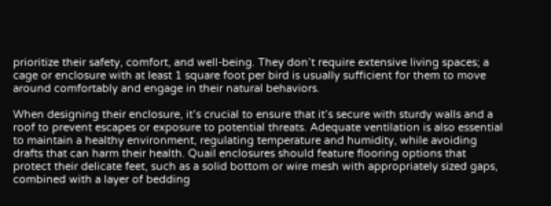prioritize their safety, comfort, and well-being. They don’t require extensive living spaces; a cage or enclosure with at least 1 square foot per bird is usually sufficient for them to move around comfortably and engage in their natural behaviors.

When designing their enclosure, it’s crucial to ensure that it’s secure with sturdy walls and a roof to prevent escapes or exposure to potential threats. Adequate ventilation is also essential to maintain a healthy environment, regulating temperature and humidity, while avoiding drafts that can harm their health. Quail enclosures should feature flooring options that protect their delicate feet, such as a solid bottom or wire mesh with appropriately sized gaps, combined with a layer of bedding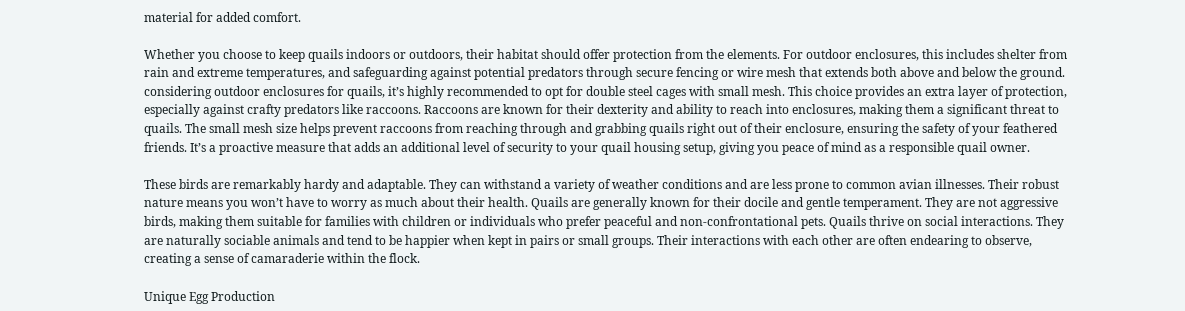material for added comfort.

Whether you choose to keep quails indoors or outdoors, their habitat should offer protection from the elements. For outdoor enclosures, this includes shelter from rain and extreme temperatures, and safeguarding against potential predators through secure fencing or wire mesh that extends both above and below the ground. considering outdoor enclosures for quails, it’s highly recommended to opt for double steel cages with small mesh. This choice provides an extra layer of protection, especially against crafty predators like raccoons. Raccoons are known for their dexterity and ability to reach into enclosures, making them a significant threat to quails. The small mesh size helps prevent raccoons from reaching through and grabbing quails right out of their enclosure, ensuring the safety of your feathered friends. It’s a proactive measure that adds an additional level of security to your quail housing setup, giving you peace of mind as a responsible quail owner.

These birds are remarkably hardy and adaptable. They can withstand a variety of weather conditions and are less prone to common avian illnesses. Their robust nature means you won’t have to worry as much about their health. Quails are generally known for their docile and gentle temperament. They are not aggressive birds, making them suitable for families with children or individuals who prefer peaceful and non-confrontational pets. Quails thrive on social interactions. They are naturally sociable animals and tend to be happier when kept in pairs or small groups. Their interactions with each other are often endearing to observe, creating a sense of camaraderie within the flock.

Unique Egg Production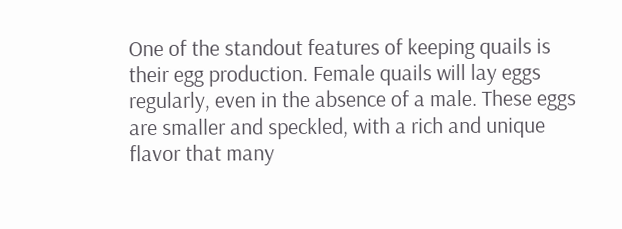One of the standout features of keeping quails is their egg production. Female quails will lay eggs regularly, even in the absence of a male. These eggs are smaller and speckled, with a rich and unique flavor that many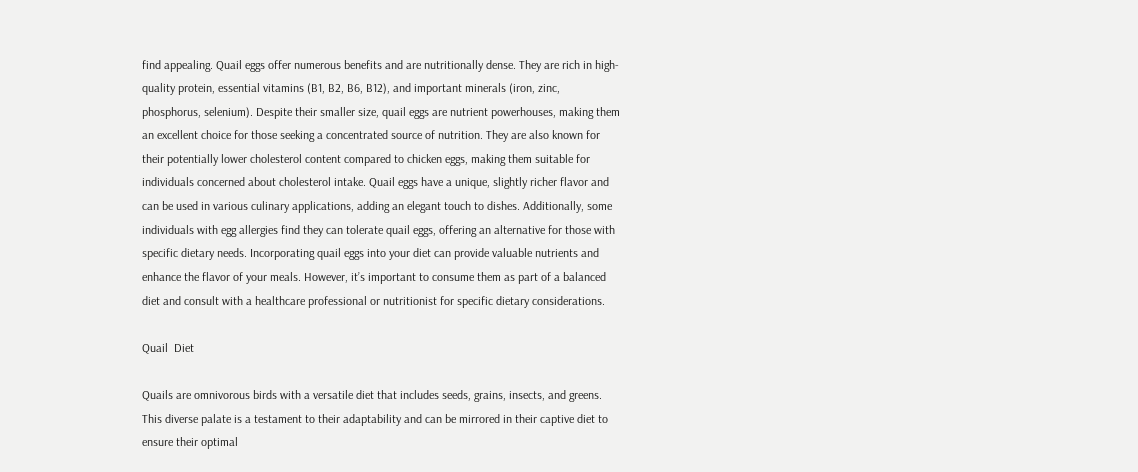find appealing. Quail eggs offer numerous benefits and are nutritionally dense. They are rich in high-quality protein, essential vitamins (B1, B2, B6, B12), and important minerals (iron, zinc, phosphorus, selenium). Despite their smaller size, quail eggs are nutrient powerhouses, making them an excellent choice for those seeking a concentrated source of nutrition. They are also known for their potentially lower cholesterol content compared to chicken eggs, making them suitable for individuals concerned about cholesterol intake. Quail eggs have a unique, slightly richer flavor and can be used in various culinary applications, adding an elegant touch to dishes. Additionally, some individuals with egg allergies find they can tolerate quail eggs, offering an alternative for those with specific dietary needs. Incorporating quail eggs into your diet can provide valuable nutrients and enhance the flavor of your meals. However, it’s important to consume them as part of a balanced diet and consult with a healthcare professional or nutritionist for specific dietary considerations.

Quail  Diet

Quails are omnivorous birds with a versatile diet that includes seeds, grains, insects, and greens. This diverse palate is a testament to their adaptability and can be mirrored in their captive diet to ensure their optimal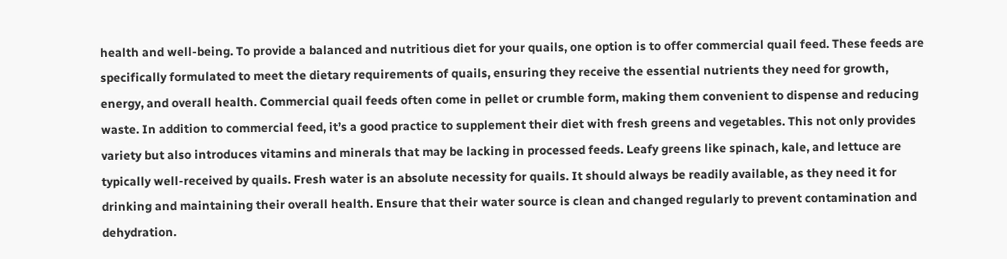health and well-being. To provide a balanced and nutritious diet for your quails, one option is to offer commercial quail feed. These feeds are specifically formulated to meet the dietary requirements of quails, ensuring they receive the essential nutrients they need for growth, energy, and overall health. Commercial quail feeds often come in pellet or crumble form, making them convenient to dispense and reducing waste. In addition to commercial feed, it’s a good practice to supplement their diet with fresh greens and vegetables. This not only provides variety but also introduces vitamins and minerals that may be lacking in processed feeds. Leafy greens like spinach, kale, and lettuce are typically well-received by quails. Fresh water is an absolute necessity for quails. It should always be readily available, as they need it for drinking and maintaining their overall health. Ensure that their water source is clean and changed regularly to prevent contamination and dehydration.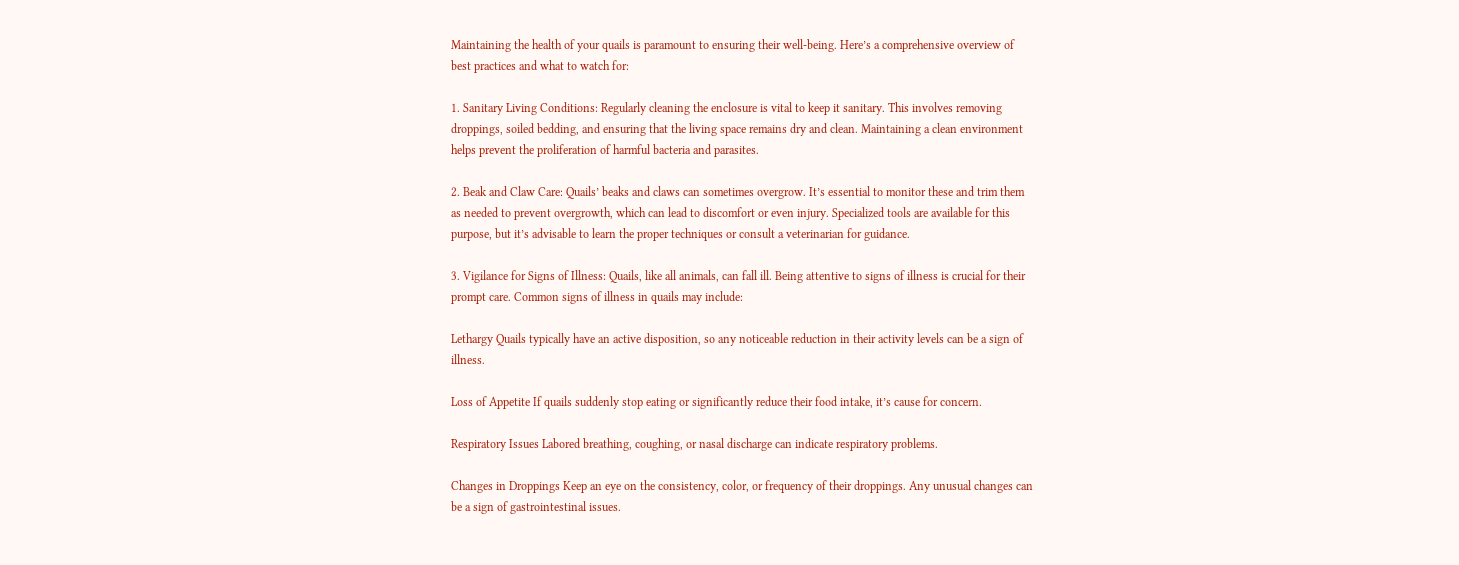Maintaining the health of your quails is paramount to ensuring their well-being. Here’s a comprehensive overview of best practices and what to watch for:

1. Sanitary Living Conditions: Regularly cleaning the enclosure is vital to keep it sanitary. This involves removing droppings, soiled bedding, and ensuring that the living space remains dry and clean. Maintaining a clean environment helps prevent the proliferation of harmful bacteria and parasites.

2. Beak and Claw Care: Quails’ beaks and claws can sometimes overgrow. It’s essential to monitor these and trim them as needed to prevent overgrowth, which can lead to discomfort or even injury. Specialized tools are available for this purpose, but it’s advisable to learn the proper techniques or consult a veterinarian for guidance.

3. Vigilance for Signs of Illness: Quails, like all animals, can fall ill. Being attentive to signs of illness is crucial for their prompt care. Common signs of illness in quails may include:

Lethargy Quails typically have an active disposition, so any noticeable reduction in their activity levels can be a sign of illness.

Loss of Appetite If quails suddenly stop eating or significantly reduce their food intake, it’s cause for concern.

Respiratory Issues Labored breathing, coughing, or nasal discharge can indicate respiratory problems.

Changes in Droppings Keep an eye on the consistency, color, or frequency of their droppings. Any unusual changes can be a sign of gastrointestinal issues.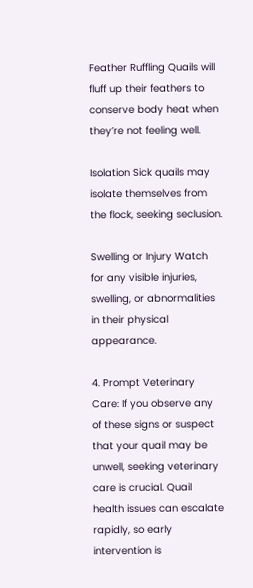Feather Ruffling Quails will fluff up their feathers to conserve body heat when they’re not feeling well.

Isolation Sick quails may isolate themselves from the flock, seeking seclusion.

Swelling or Injury Watch for any visible injuries, swelling, or abnormalities in their physical appearance.

4. Prompt Veterinary Care: If you observe any of these signs or suspect that your quail may be unwell, seeking veterinary care is crucial. Quail health issues can escalate rapidly, so early intervention is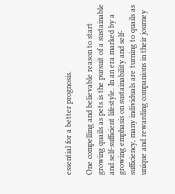essential for a better prognosis.

One compelling and believable reason to start growing quails as pets is the pursuit of a sustainable and self-sufficient lifestyle. In an era marked by a growing emphasis on sustainability and self-sufficiency, many individuals are turning to quails as unique and rewarding companions in their journey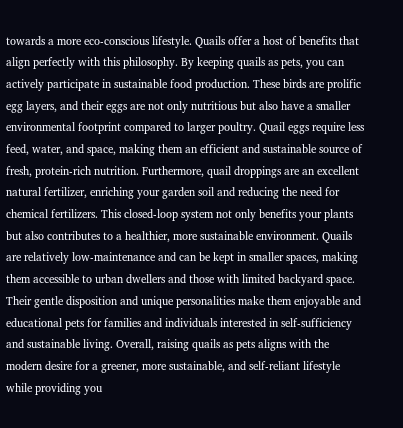towards a more eco-conscious lifestyle. Quails offer a host of benefits that align perfectly with this philosophy. By keeping quails as pets, you can actively participate in sustainable food production. These birds are prolific egg layers, and their eggs are not only nutritious but also have a smaller environmental footprint compared to larger poultry. Quail eggs require less feed, water, and space, making them an efficient and sustainable source of fresh, protein-rich nutrition. Furthermore, quail droppings are an excellent natural fertilizer, enriching your garden soil and reducing the need for chemical fertilizers. This closed-loop system not only benefits your plants but also contributes to a healthier, more sustainable environment. Quails are relatively low-maintenance and can be kept in smaller spaces, making them accessible to urban dwellers and those with limited backyard space. Their gentle disposition and unique personalities make them enjoyable and educational pets for families and individuals interested in self-sufficiency and sustainable living. Overall, raising quails as pets aligns with the modern desire for a greener, more sustainable, and self-reliant lifestyle while providing you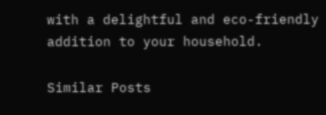with a delightful and eco-friendly addition to your household.

Similar Posts